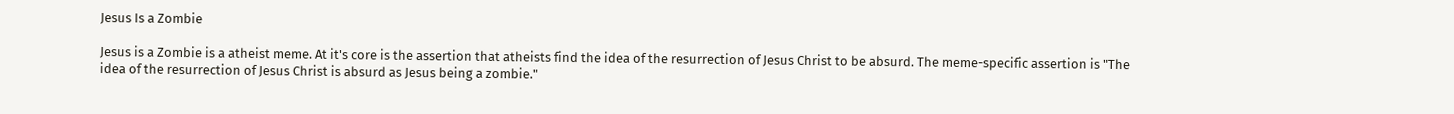Jesus Is a Zombie

Jesus is a Zombie is a atheist meme. At it's core is the assertion that atheists find the idea of the resurrection of Jesus Christ to be absurd. The meme-specific assertion is "The idea of the resurrection of Jesus Christ is absurd as Jesus being a zombie."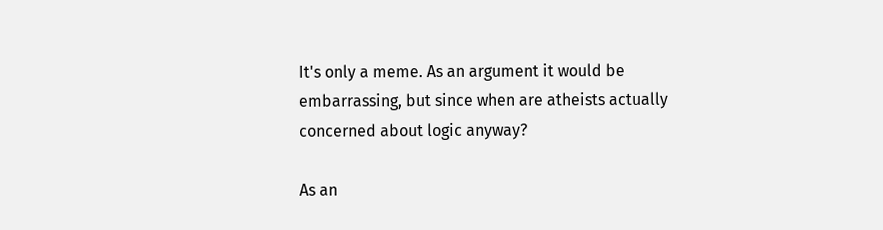It's only a meme. As an argument it would be embarrassing, but since when are atheists actually concerned about logic anyway?

As an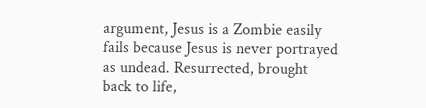argument, Jesus is a Zombie easily fails because Jesus is never portrayed as undead. Resurrected, brought back to life,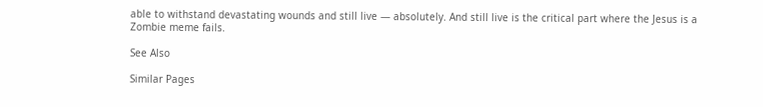able to withstand devastating wounds and still live — absolutely. And still live is the critical part where the Jesus is a Zombie meme fails.

See Also

Similar Pages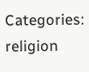Categories: religion